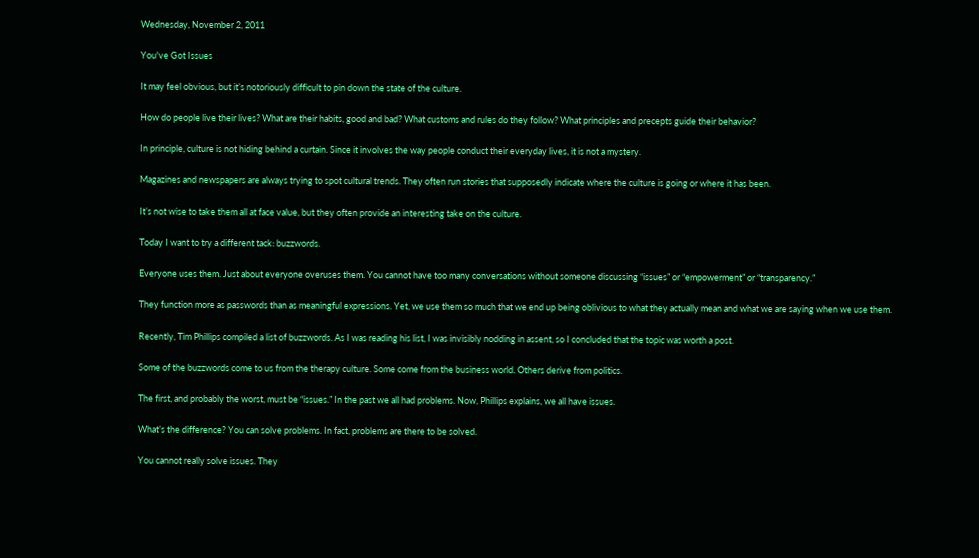Wednesday, November 2, 2011

You've Got Issues

It may feel obvious, but it’s notoriously difficult to pin down the state of the culture.

How do people live their lives? What are their habits, good and bad? What customs and rules do they follow? What principles and precepts guide their behavior?

In principle, culture is not hiding behind a curtain. Since it involves the way people conduct their everyday lives, it is not a mystery.

Magazines and newspapers are always trying to spot cultural trends. They often run stories that supposedly indicate where the culture is going or where it has been.

It’s not wise to take them all at face value, but they often provide an interesting take on the culture.

Today I want to try a different tack: buzzwords.

Everyone uses them. Just about everyone overuses them. You cannot have too many conversations without someone discussing “issues” or “empowerment” or “transparency.”

They function more as passwords than as meaningful expressions. Yet, we use them so much that we end up being oblivious to what they actually mean and what we are saying when we use them.

Recently, Tim Phillips compiled a list of buzzwords. As I was reading his list, I was invisibly nodding in assent, so I concluded that the topic was worth a post.

Some of the buzzwords come to us from the therapy culture. Some come from the business world. Others derive from politics.

The first, and probably the worst, must be “issues.” In the past we all had problems. Now, Phillips explains, we all have issues.

What’s the difference? You can solve problems. In fact, problems are there to be solved.

You cannot really solve issues. They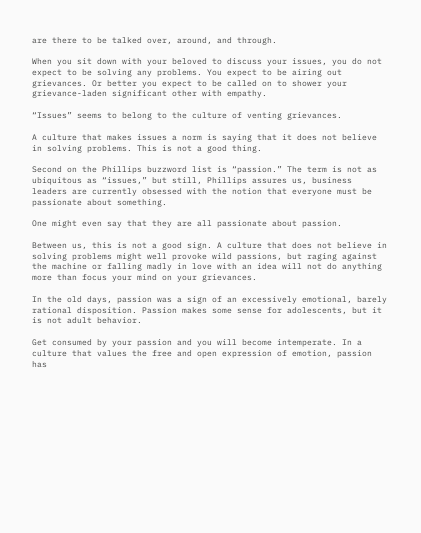are there to be talked over, around, and through.

When you sit down with your beloved to discuss your issues, you do not expect to be solving any problems. You expect to be airing out grievances. Or better you expect to be called on to shower your grievance-laden significant other with empathy.

“Issues” seems to belong to the culture of venting grievances.

A culture that makes issues a norm is saying that it does not believe in solving problems. This is not a good thing.

Second on the Phillips buzzword list is “passion.” The term is not as ubiquitous as “issues,” but still, Phillips assures us, business leaders are currently obsessed with the notion that everyone must be passionate about something.

One might even say that they are all passionate about passion.

Between us, this is not a good sign. A culture that does not believe in solving problems might well provoke wild passions, but raging against the machine or falling madly in love with an idea will not do anything more than focus your mind on your grievances.

In the old days, passion was a sign of an excessively emotional, barely rational disposition. Passion makes some sense for adolescents, but it is not adult behavior.

Get consumed by your passion and you will become intemperate. In a culture that values the free and open expression of emotion, passion has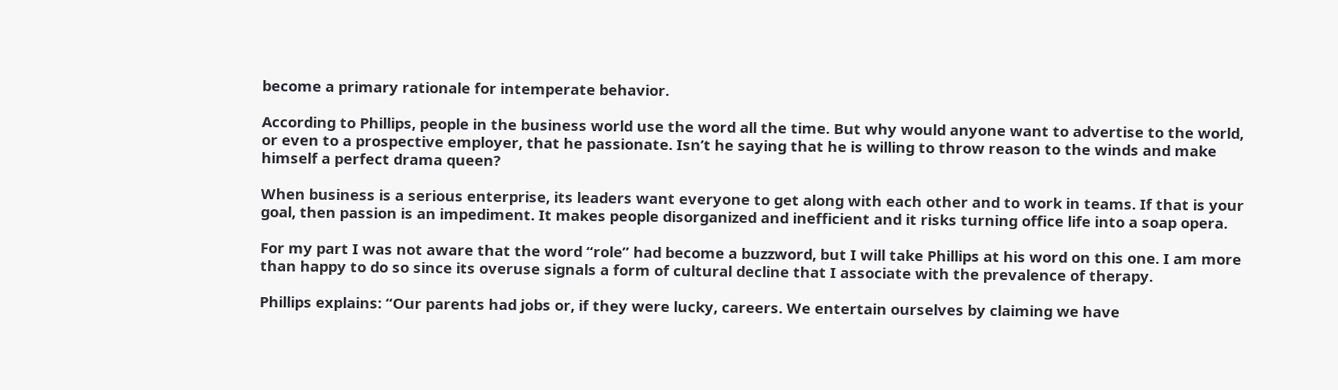become a primary rationale for intemperate behavior.

According to Phillips, people in the business world use the word all the time. But why would anyone want to advertise to the world, or even to a prospective employer, that he passionate. Isn’t he saying that he is willing to throw reason to the winds and make himself a perfect drama queen?

When business is a serious enterprise, its leaders want everyone to get along with each other and to work in teams. If that is your goal, then passion is an impediment. It makes people disorganized and inefficient and it risks turning office life into a soap opera.

For my part I was not aware that the word “role” had become a buzzword, but I will take Phillips at his word on this one. I am more than happy to do so since its overuse signals a form of cultural decline that I associate with the prevalence of therapy.

Phillips explains: “Our parents had jobs or, if they were lucky, careers. We entertain ourselves by claiming we have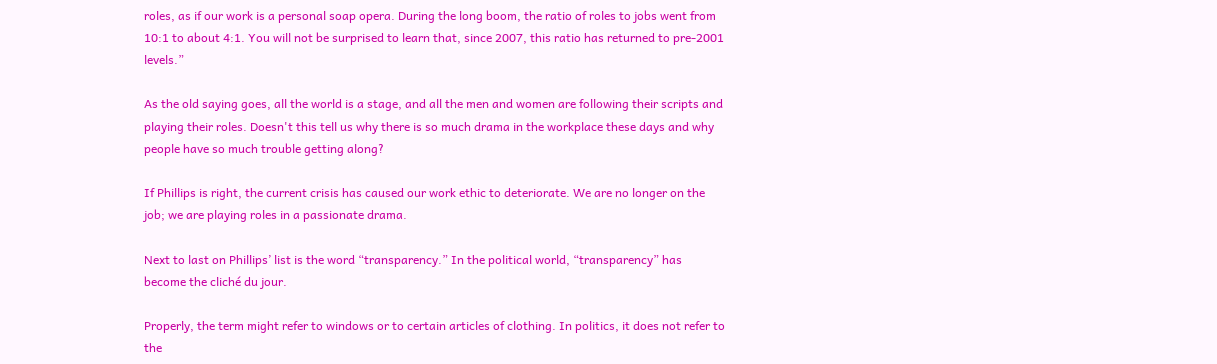roles, as if our work is a personal soap opera. During the long boom, the ratio of roles to jobs went from 10:1 to about 4:1. You will not be surprised to learn that, since 2007, this ratio has returned to pre-2001 levels.”

As the old saying goes, all the world is a stage, and all the men and women are following their scripts and playing their roles. Doesn't this tell us why there is so much drama in the workplace these days and why people have so much trouble getting along?

If Phillips is right, the current crisis has caused our work ethic to deteriorate. We are no longer on the job; we are playing roles in a passionate drama.

Next to last on Phillips’ list is the word “transparency.” In the political world, “transparency” has become the cliché du jour.

Properly, the term might refer to windows or to certain articles of clothing. In politics, it does not refer to the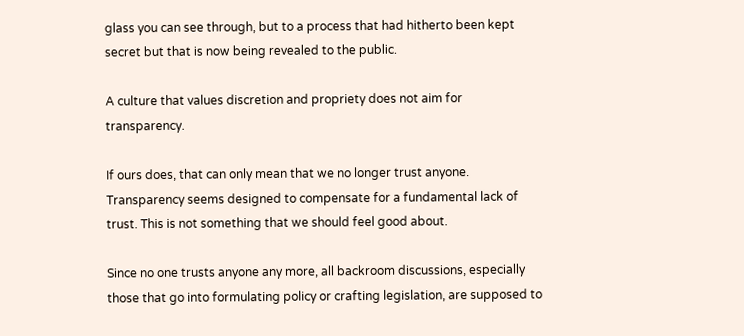glass you can see through, but to a process that had hitherto been kept secret but that is now being revealed to the public.

A culture that values discretion and propriety does not aim for transparency.

If ours does, that can only mean that we no longer trust anyone. Transparency seems designed to compensate for a fundamental lack of trust. This is not something that we should feel good about.

Since no one trusts anyone any more, all backroom discussions, especially those that go into formulating policy or crafting legislation, are supposed to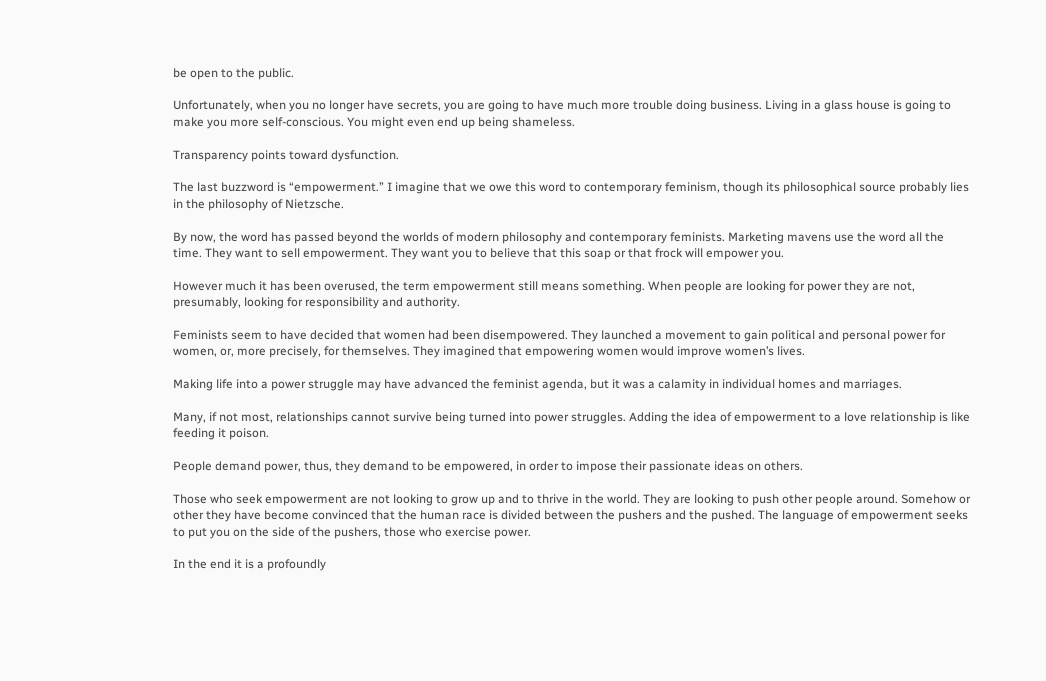be open to the public.

Unfortunately, when you no longer have secrets, you are going to have much more trouble doing business. Living in a glass house is going to make you more self-conscious. You might even end up being shameless.

Transparency points toward dysfunction.

The last buzzword is “empowerment.” I imagine that we owe this word to contemporary feminism, though its philosophical source probably lies in the philosophy of Nietzsche.

By now, the word has passed beyond the worlds of modern philosophy and contemporary feminists. Marketing mavens use the word all the time. They want to sell empowerment. They want you to believe that this soap or that frock will empower you.

However much it has been overused, the term empowerment still means something. When people are looking for power they are not, presumably, looking for responsibility and authority.

Feminists seem to have decided that women had been disempowered. They launched a movement to gain political and personal power for women, or, more precisely, for themselves. They imagined that empowering women would improve women’s lives.

Making life into a power struggle may have advanced the feminist agenda, but it was a calamity in individual homes and marriages.

Many, if not most, relationships cannot survive being turned into power struggles. Adding the idea of empowerment to a love relationship is like feeding it poison.

People demand power, thus, they demand to be empowered, in order to impose their passionate ideas on others.

Those who seek empowerment are not looking to grow up and to thrive in the world. They are looking to push other people around. Somehow or other they have become convinced that the human race is divided between the pushers and the pushed. The language of empowerment seeks to put you on the side of the pushers, those who exercise power.

In the end it is a profoundly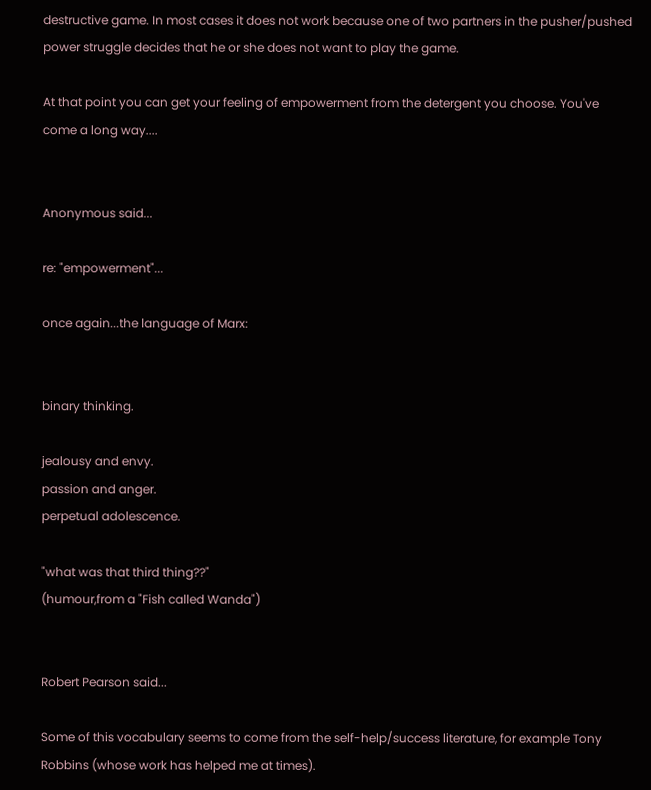destructive game. In most cases it does not work because one of two partners in the pusher/pushed power struggle decides that he or she does not want to play the game.

At that point you can get your feeling of empowerment from the detergent you choose. You've come a long way....


Anonymous said...

re: "empowerment"...

once again...the language of Marx:


binary thinking.

jealousy and envy.
passion and anger.
perpetual adolescence.

"what was that third thing??"
(humour,from a "Fish called Wanda")


Robert Pearson said...

Some of this vocabulary seems to come from the self-help/success literature, for example Tony Robbins (whose work has helped me at times).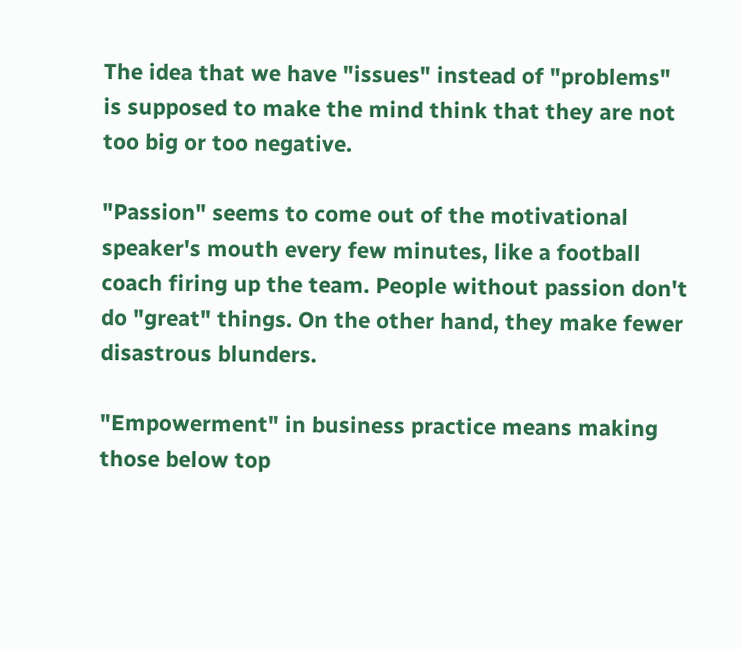The idea that we have "issues" instead of "problems" is supposed to make the mind think that they are not too big or too negative.

"Passion" seems to come out of the motivational speaker's mouth every few minutes, like a football coach firing up the team. People without passion don't do "great" things. On the other hand, they make fewer disastrous blunders.

"Empowerment" in business practice means making those below top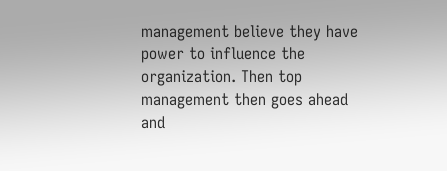management believe they have power to influence the organization. Then top management then goes ahead and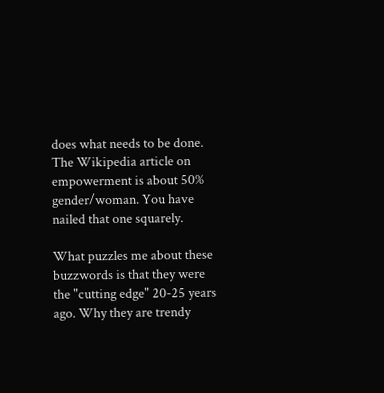does what needs to be done. The Wikipedia article on empowerment is about 50% gender/woman. You have nailed that one squarely.

What puzzles me about these buzzwords is that they were the "cutting edge" 20-25 years ago. Why they are trendy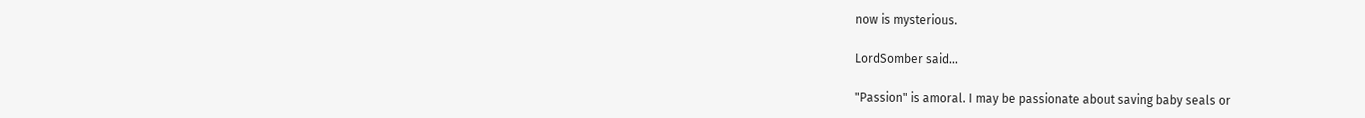now is mysterious.

LordSomber said...

"Passion" is amoral. I may be passionate about saving baby seals or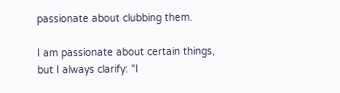passionate about clubbing them.

I am passionate about certain things, but I always clarify: "I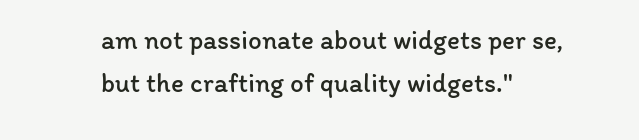am not passionate about widgets per se, but the crafting of quality widgets."